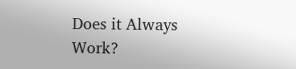Does it Always Work?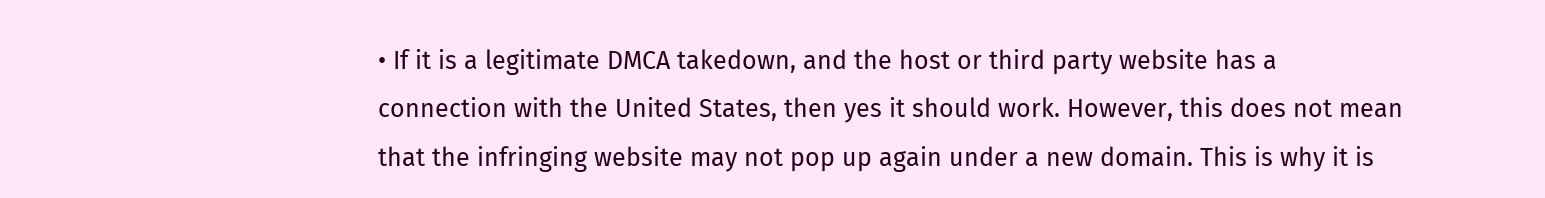• If it is a legitimate DMCA takedown, and the host or third party website has a connection with the United States, then yes it should work. However, this does not mean that the infringing website may not pop up again under a new domain. This is why it is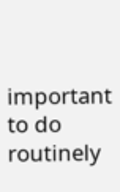important to do routinely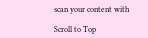scan your content with

Scroll to Top